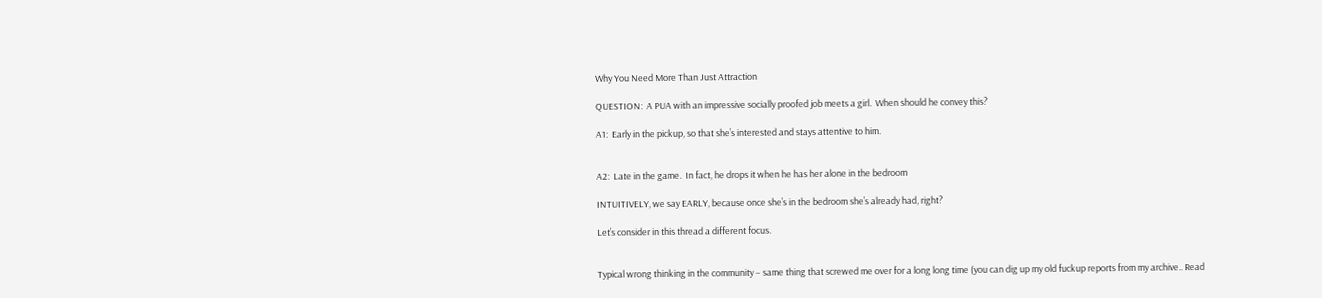Why You Need More Than Just Attraction

QUESTION:  A PUA with an impressive socially proofed job meets a girl.  When should he convey this?

A1:  Early in the pickup, so that she’s interested and stays attentive to him.


A2:  Late in the game.  In fact, he drops it when he has her alone in the bedroom

INTUITIVELY, we say EARLY, because once she’s in the bedroom she’s already had, right?

Let’s consider in this thread a different focus.


Typical wrong thinking in the community – same thing that screwed me over for a long long time (you can dig up my old fuckup reports from my archive.. Read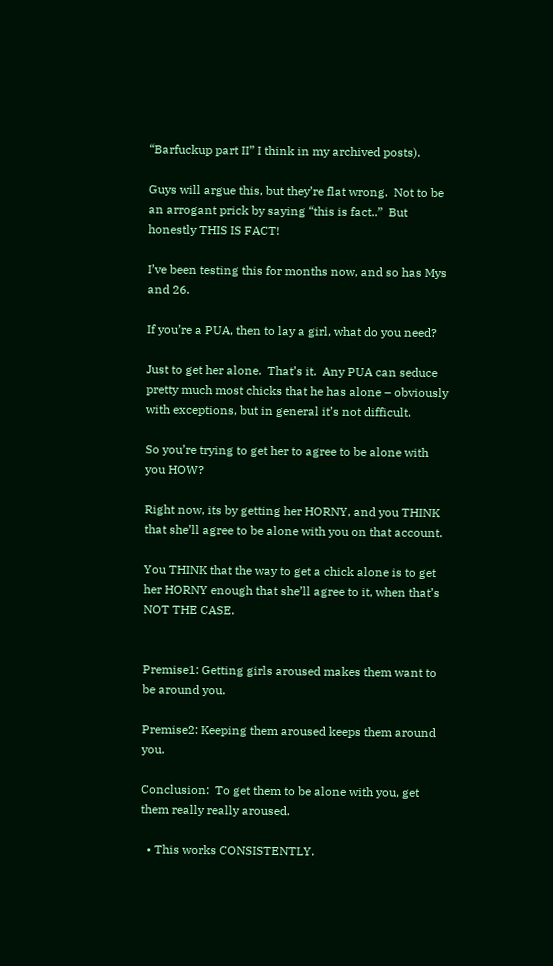“Barfuckup part II” I think in my archived posts).

Guys will argue this, but they’re flat wrong.  Not to be an arrogant prick by saying “this is fact..”  But honestly THIS IS FACT!

I’ve been testing this for months now, and so has Mys and 26.

If you’re a PUA, then to lay a girl, what do you need?

Just to get her alone.  That’s it.  Any PUA can seduce pretty much most chicks that he has alone – obviously with exceptions, but in general it’s not difficult.

So you’re trying to get her to agree to be alone with you HOW?

Right now, its by getting her HORNY, and you THINK that she’ll agree to be alone with you on that account.

You THINK that the way to get a chick alone is to get her HORNY enough that she’ll agree to it, when that’s NOT THE CASE.


Premise1: Getting girls aroused makes them want to be around you.

Premise2: Keeping them aroused keeps them around you.

Conclusion:  To get them to be alone with you, get them really really aroused.

  • This works CONSISTENTLY.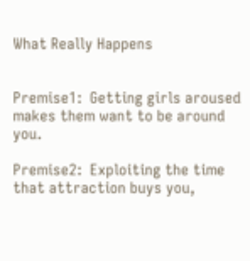What Really Happens


Premise1:  Getting girls aroused makes them want to be around you.

Premise2:  Exploiting the time that attraction buys you,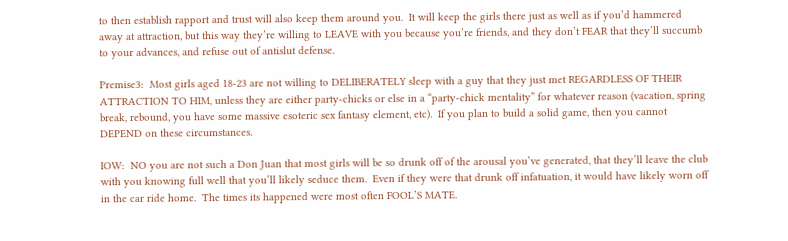to then establish rapport and trust will also keep them around you.  It will keep the girls there just as well as if you’d hammered away at attraction, but this way they’re willing to LEAVE with you because you’re friends, and they don’t FEAR that they’ll succumb to your advances, and refuse out of antislut defense.

Premise3:  Most girls aged 18-23 are not willing to DELIBERATELY sleep with a guy that they just met REGARDLESS OF THEIR ATTRACTION TO HIM, unless they are either party-chicks or else in a “party-chick mentality” for whatever reason (vacation, spring break, rebound, you have some massive esoteric sex fantasy element, etc).  If you plan to build a solid game, then you cannot DEPEND on these circumstances.

IOW:  NO you are not such a Don Juan that most girls will be so drunk off of the arousal you’ve generated, that they’ll leave the club with you knowing full well that you’ll likely seduce them.  Even if they were that drunk off infatuation, it would have likely worn off in the car ride home.  The times its happened were most often FOOL’S MATE.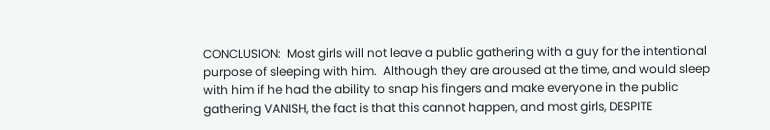CONCLUSION:  Most girls will not leave a public gathering with a guy for the intentional purpose of sleeping with him.  Although they are aroused at the time, and would sleep with him if he had the ability to snap his fingers and make everyone in the public gathering VANISH, the fact is that this cannot happen, and most girls, DESPITE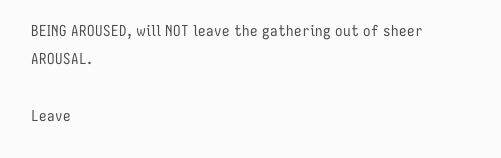BEING AROUSED, will NOT leave the gathering out of sheer AROUSAL.

Leave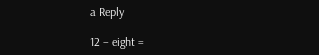a Reply

12 − eight =